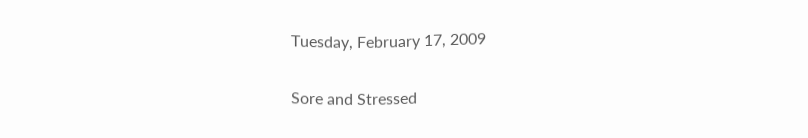Tuesday, February 17, 2009

Sore and Stressed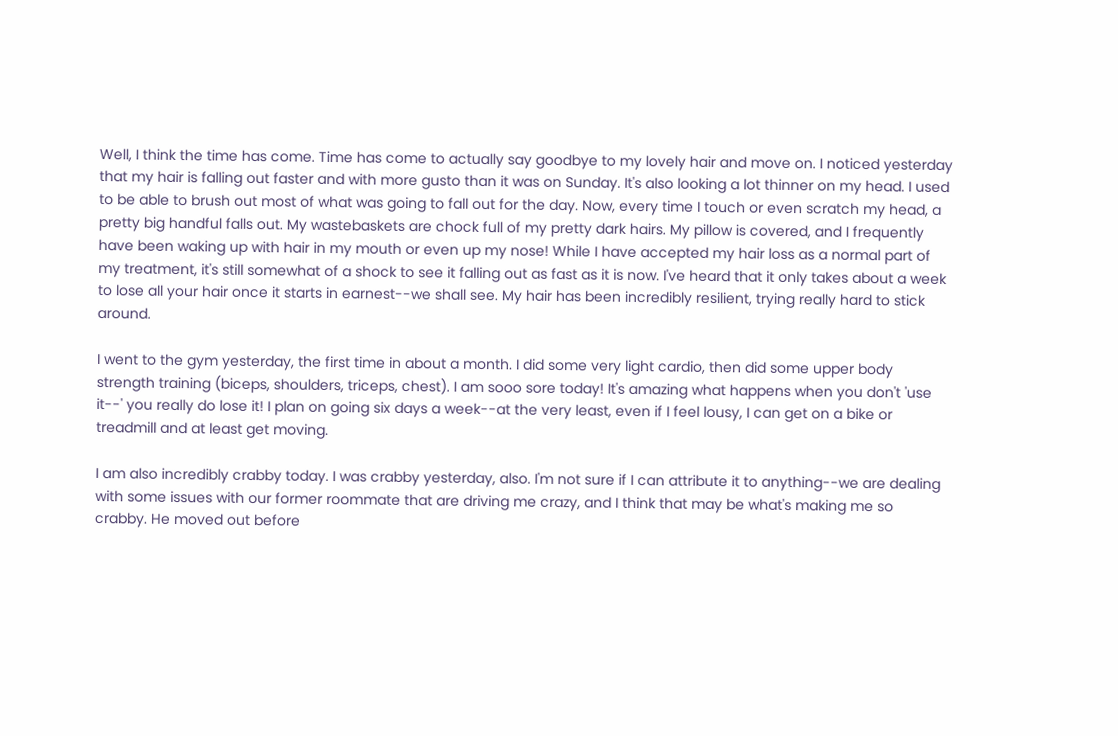Well, I think the time has come. Time has come to actually say goodbye to my lovely hair and move on. I noticed yesterday that my hair is falling out faster and with more gusto than it was on Sunday. It's also looking a lot thinner on my head. I used to be able to brush out most of what was going to fall out for the day. Now, every time I touch or even scratch my head, a pretty big handful falls out. My wastebaskets are chock full of my pretty dark hairs. My pillow is covered, and I frequently have been waking up with hair in my mouth or even up my nose! While I have accepted my hair loss as a normal part of my treatment, it's still somewhat of a shock to see it falling out as fast as it is now. I've heard that it only takes about a week to lose all your hair once it starts in earnest--we shall see. My hair has been incredibly resilient, trying really hard to stick around.

I went to the gym yesterday, the first time in about a month. I did some very light cardio, then did some upper body strength training (biceps, shoulders, triceps, chest). I am sooo sore today! It's amazing what happens when you don't 'use it--' you really do lose it! I plan on going six days a week--at the very least, even if I feel lousy, I can get on a bike or treadmill and at least get moving.

I am also incredibly crabby today. I was crabby yesterday, also. I'm not sure if I can attribute it to anything--we are dealing with some issues with our former roommate that are driving me crazy, and I think that may be what's making me so crabby. He moved out before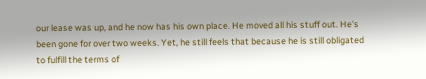our lease was up, and he now has his own place. He moved all his stuff out. He's been gone for over two weeks. Yet, he still feels that because he is still obligated to fulfill the terms of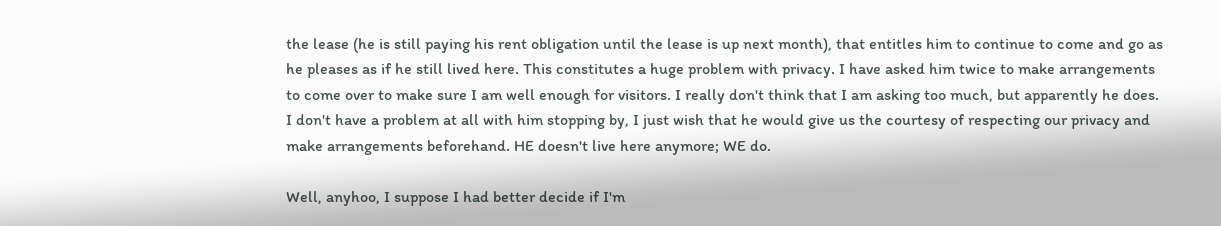the lease (he is still paying his rent obligation until the lease is up next month), that entitles him to continue to come and go as he pleases as if he still lived here. This constitutes a huge problem with privacy. I have asked him twice to make arrangements to come over to make sure I am well enough for visitors. I really don't think that I am asking too much, but apparently he does. I don't have a problem at all with him stopping by, I just wish that he would give us the courtesy of respecting our privacy and make arrangements beforehand. HE doesn't live here anymore; WE do.

Well, anyhoo, I suppose I had better decide if I'm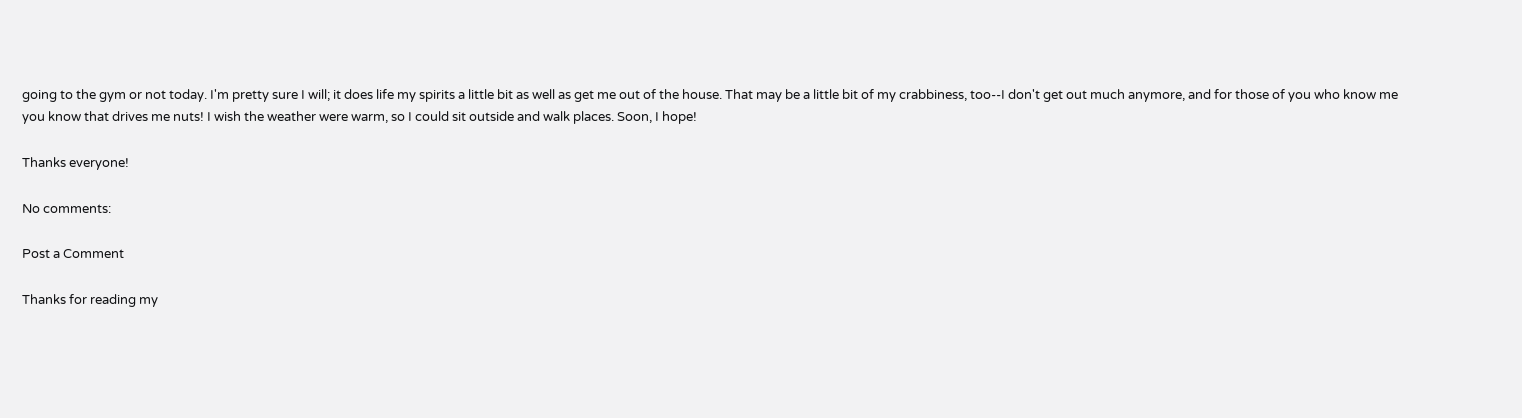going to the gym or not today. I'm pretty sure I will; it does life my spirits a little bit as well as get me out of the house. That may be a little bit of my crabbiness, too--I don't get out much anymore, and for those of you who know me you know that drives me nuts! I wish the weather were warm, so I could sit outside and walk places. Soon, I hope!

Thanks everyone!

No comments:

Post a Comment

Thanks for reading my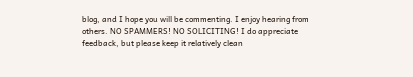blog, and I hope you will be commenting. I enjoy hearing from others. NO SPAMMERS! NO SOLICITING! I do appreciate feedback, but please keep it relatively clean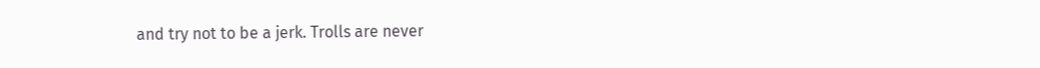and try not to be a jerk. Trolls are never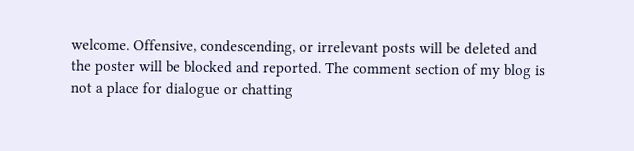welcome. Offensive, condescending, or irrelevant posts will be deleted and the poster will be blocked and reported. The comment section of my blog is not a place for dialogue or chatting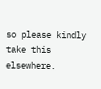so please kindly take this elsewhere.